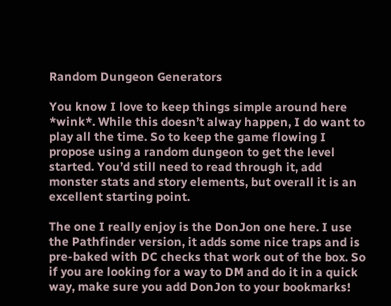Random Dungeon Generators

You know I love to keep things simple around here *wink*. While this doesn’t alway happen, I do want to play all the time. So to keep the game flowing I propose using a random dungeon to get the level started. You’d still need to read through it, add monster stats and story elements, but overall it is an excellent starting point.

The one I really enjoy is the DonJon one here. I use the Pathfinder version, it adds some nice traps and is pre-baked with DC checks that work out of the box. So if you are looking for a way to DM and do it in a quick way, make sure you add DonJon to your bookmarks!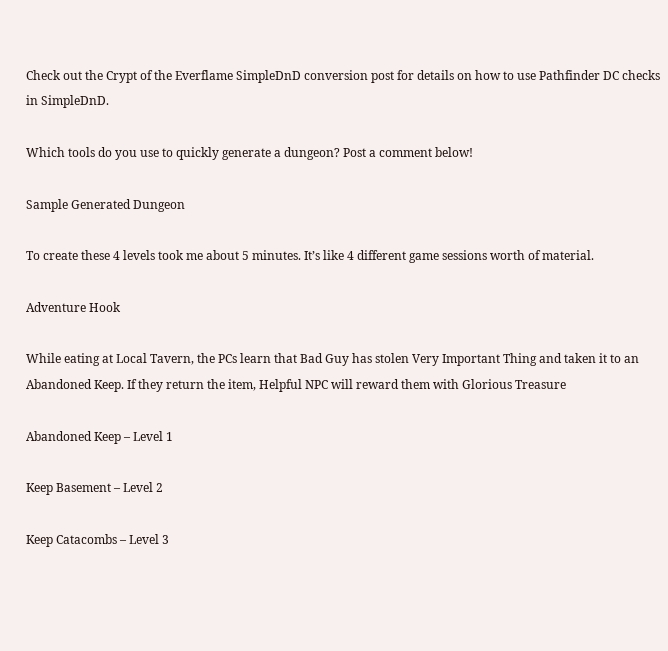Check out the Crypt of the Everflame SimpleDnD conversion post for details on how to use Pathfinder DC checks in SimpleDnD.

Which tools do you use to quickly generate a dungeon? Post a comment below!

Sample Generated Dungeon

To create these 4 levels took me about 5 minutes. It’s like 4 different game sessions worth of material.

Adventure Hook

While eating at Local Tavern, the PCs learn that Bad Guy has stolen Very Important Thing and taken it to an Abandoned Keep. If they return the item, Helpful NPC will reward them with Glorious Treasure

Abandoned Keep – Level 1

Keep Basement – Level 2

Keep Catacombs – Level 3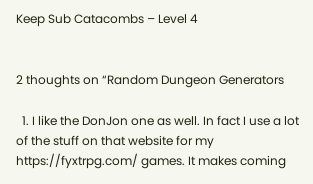Keep Sub Catacombs – Level 4


2 thoughts on “Random Dungeon Generators

  1. I like the DonJon one as well. In fact I use a lot of the stuff on that website for my https://fyxtrpg.com/ games. It makes coming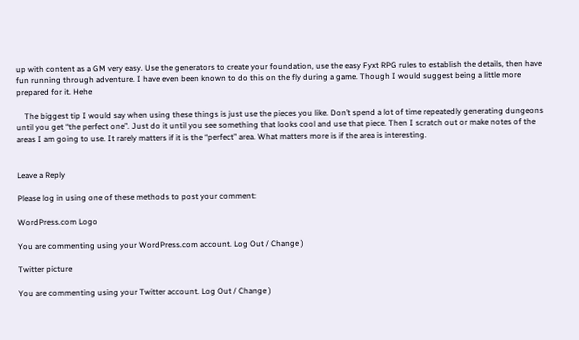up with content as a GM very easy. Use the generators to create your foundation, use the easy Fyxt RPG rules to establish the details, then have fun running through adventure. I have even been known to do this on the fly during a game. Though I would suggest being a little more prepared for it. Hehe

    The biggest tip I would say when using these things is just use the pieces you like. Don’t spend a lot of time repeatedly generating dungeons until you get “the perfect one”. Just do it until you see something that looks cool and use that piece. Then I scratch out or make notes of the areas I am going to use. It rarely matters if it is the “perfect” area. What matters more is if the area is interesting.


Leave a Reply

Please log in using one of these methods to post your comment:

WordPress.com Logo

You are commenting using your WordPress.com account. Log Out / Change )

Twitter picture

You are commenting using your Twitter account. Log Out / Change )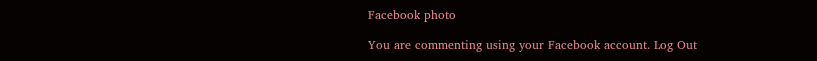Facebook photo

You are commenting using your Facebook account. Log Out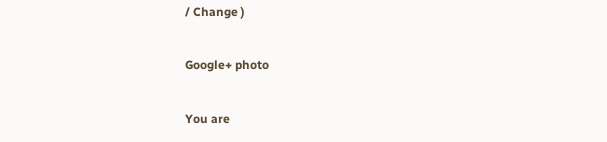/ Change )

Google+ photo

You are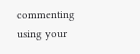commenting using your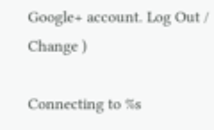Google+ account. Log Out / Change )

Connecting to %s